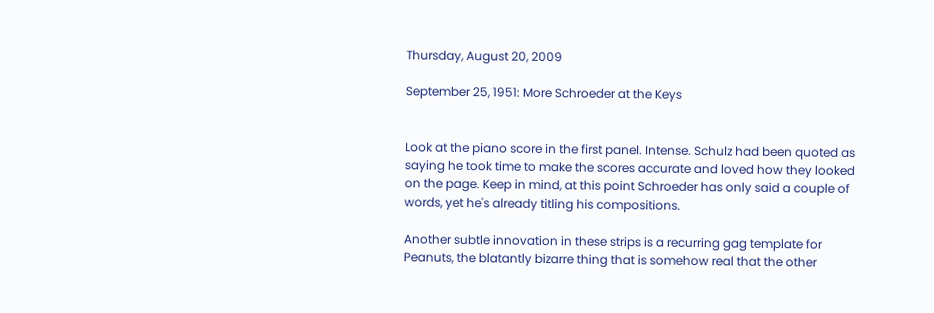Thursday, August 20, 2009

September 25, 1951: More Schroeder at the Keys


Look at the piano score in the first panel. Intense. Schulz had been quoted as saying he took time to make the scores accurate and loved how they looked on the page. Keep in mind, at this point Schroeder has only said a couple of words, yet he's already titling his compositions.

Another subtle innovation in these strips is a recurring gag template for Peanuts, the blatantly bizarre thing that is somehow real that the other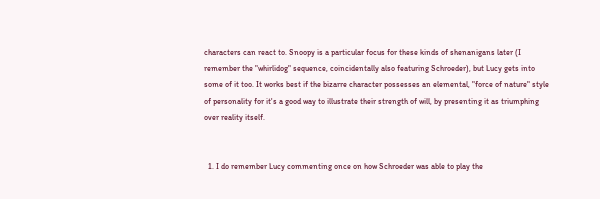characters can react to. Snoopy is a particular focus for these kinds of shenanigans later (I remember the "whirlidog" sequence, coincidentally also featuring Schroeder), but Lucy gets into some of it too. It works best if the bizarre character possesses an elemental, "force of nature" style of personality for it's a good way to illustrate their strength of will, by presenting it as triumphing over reality itself.


  1. I do remember Lucy commenting once on how Schroeder was able to play the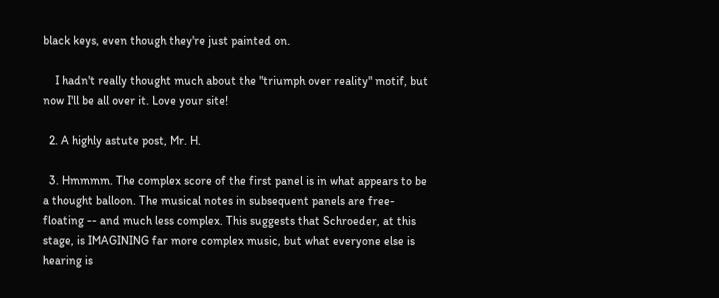black keys, even though they're just painted on.

    I hadn't really thought much about the "triumph over reality" motif, but now I'll be all over it. Love your site!

  2. A highly astute post, Mr. H.

  3. Hmmmm. The complex score of the first panel is in what appears to be a thought balloon. The musical notes in subsequent panels are free-floating -- and much less complex. This suggests that Schroeder, at this stage, is IMAGINING far more complex music, but what everyone else is hearing is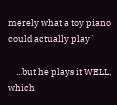merely what a toy piano could actually play˙

    ...but he plays it WELL, which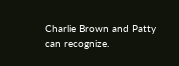Charlie Brown and Patty can recognize.